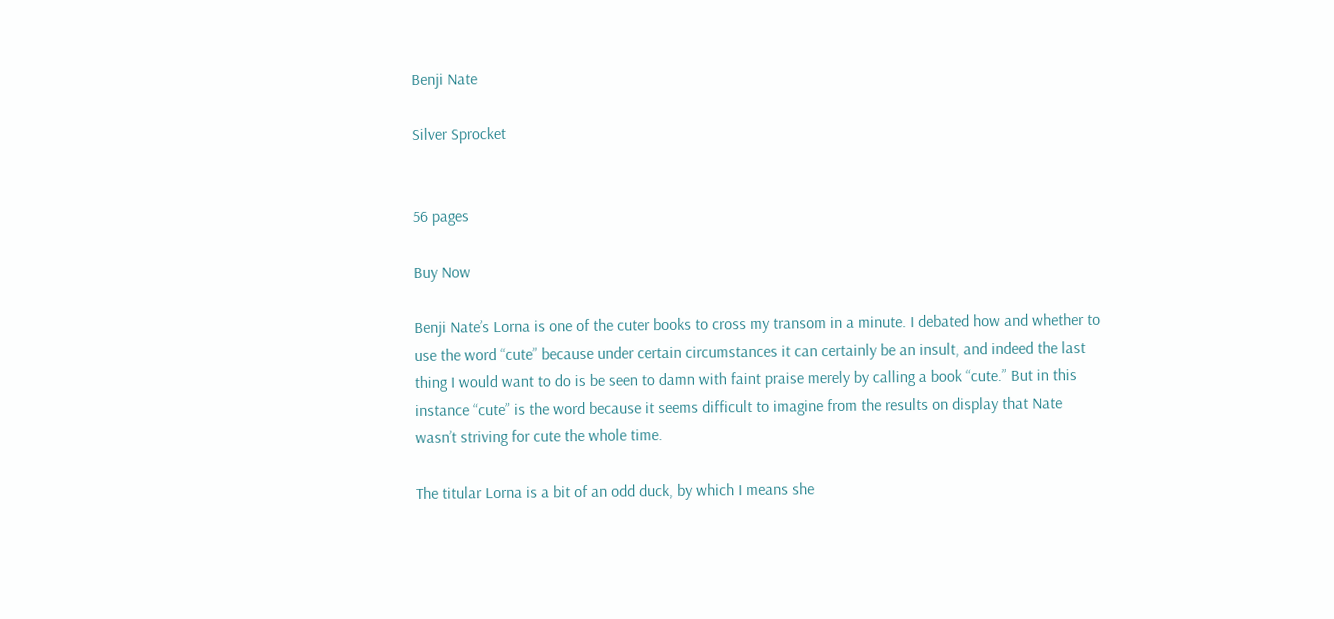Benji Nate

Silver Sprocket


56 pages

Buy Now

Benji Nate’s Lorna is one of the cuter books to cross my transom in a minute. I debated how and whether to use the word “cute” because under certain circumstances it can certainly be an insult, and indeed the last thing I would want to do is be seen to damn with faint praise merely by calling a book “cute.” But in this instance “cute” is the word because it seems difficult to imagine from the results on display that Nate wasn’t striving for cute the whole time.

The titular Lorna is a bit of an odd duck, by which I means she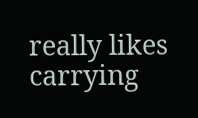really likes carrying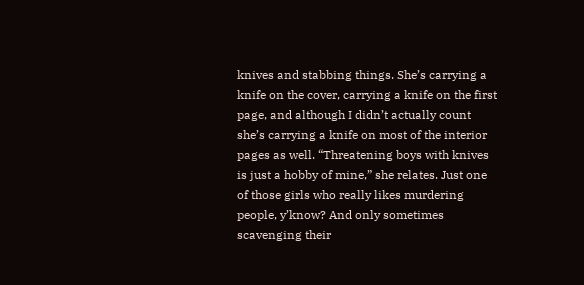knives and stabbing things. She’s carrying a knife on the cover, carrying a knife on the first page, and although I didn’t actually count she’s carrying a knife on most of the interior pages as well. “Threatening boys with knives is just a hobby of mine,” she relates. Just one of those girls who really likes murdering people, y’know? And only sometimes scavenging their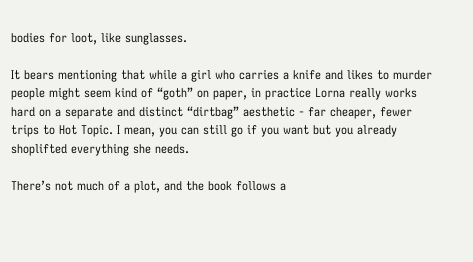bodies for loot, like sunglasses.

It bears mentioning that while a girl who carries a knife and likes to murder people might seem kind of “goth” on paper, in practice Lorna really works hard on a separate and distinct “dirtbag” aesthetic - far cheaper, fewer trips to Hot Topic. I mean, you can still go if you want but you already shoplifted everything she needs.

There’s not much of a plot, and the book follows a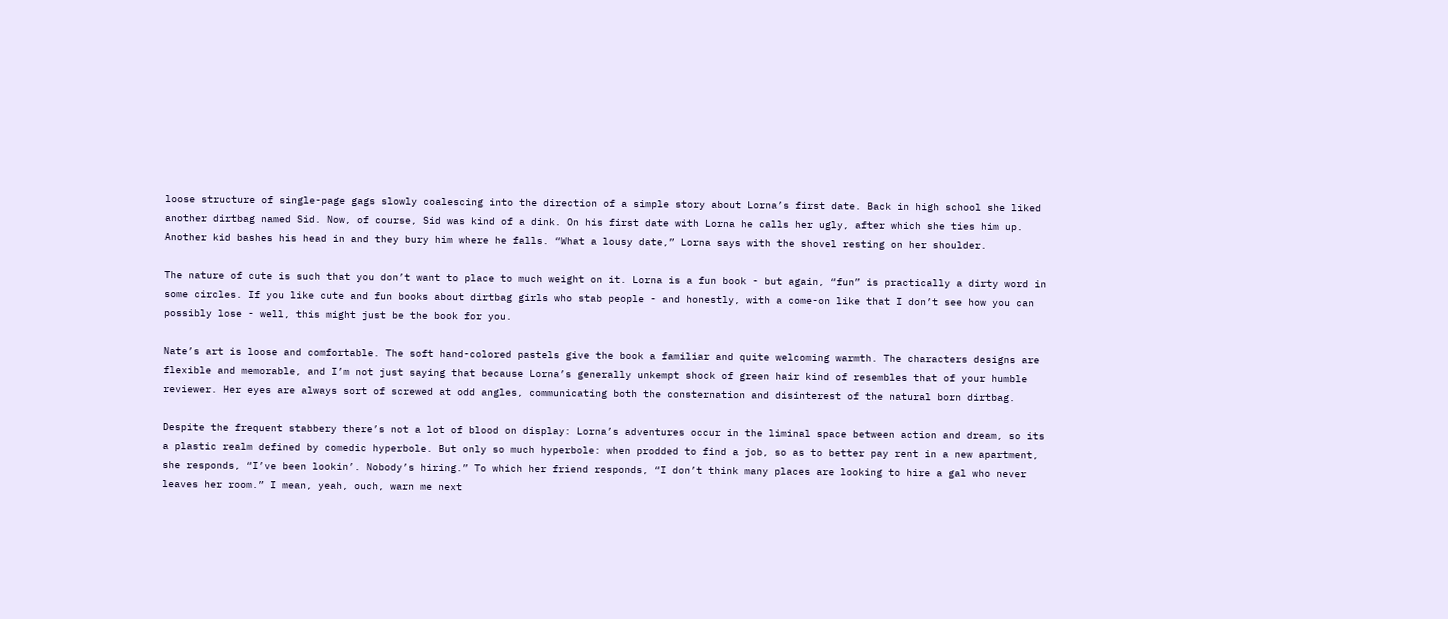loose structure of single-page gags slowly coalescing into the direction of a simple story about Lorna’s first date. Back in high school she liked another dirtbag named Sid. Now, of course, Sid was kind of a dink. On his first date with Lorna he calls her ugly, after which she ties him up. Another kid bashes his head in and they bury him where he falls. “What a lousy date,” Lorna says with the shovel resting on her shoulder.

The nature of cute is such that you don’t want to place to much weight on it. Lorna is a fun book - but again, “fun” is practically a dirty word in some circles. If you like cute and fun books about dirtbag girls who stab people - and honestly, with a come-on like that I don’t see how you can possibly lose - well, this might just be the book for you.

Nate’s art is loose and comfortable. The soft hand-colored pastels give the book a familiar and quite welcoming warmth. The characters designs are flexible and memorable, and I’m not just saying that because Lorna’s generally unkempt shock of green hair kind of resembles that of your humble reviewer. Her eyes are always sort of screwed at odd angles, communicating both the consternation and disinterest of the natural born dirtbag.

Despite the frequent stabbery there’s not a lot of blood on display: Lorna’s adventures occur in the liminal space between action and dream, so its a plastic realm defined by comedic hyperbole. But only so much hyperbole: when prodded to find a job, so as to better pay rent in a new apartment, she responds, “I’ve been lookin’. Nobody’s hiring.” To which her friend responds, “I don’t think many places are looking to hire a gal who never leaves her room.” I mean, yeah, ouch, warn me next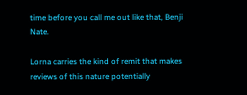time before you call me out like that, Benji Nate.

Lorna carries the kind of remit that makes reviews of this nature potentially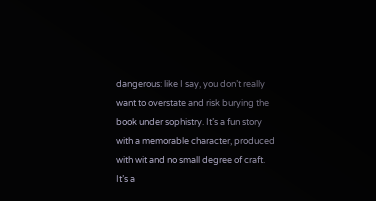dangerous: like I say, you don’t really want to overstate and risk burying the book under sophistry. It’s a fun story with a memorable character, produced with wit and no small degree of craft. It’s a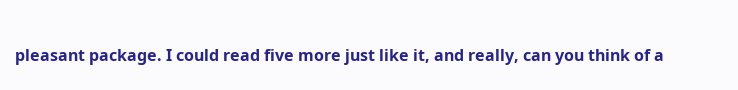pleasant package. I could read five more just like it, and really, can you think of a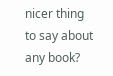nicer thing to say about any book?